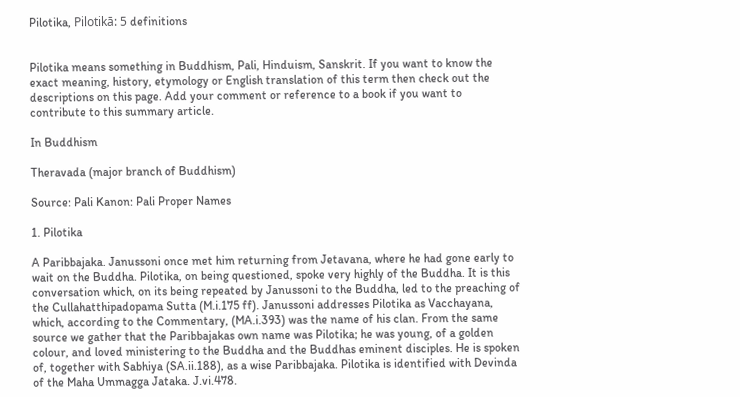Pilotika, Pilotikā: 5 definitions


Pilotika means something in Buddhism, Pali, Hinduism, Sanskrit. If you want to know the exact meaning, history, etymology or English translation of this term then check out the descriptions on this page. Add your comment or reference to a book if you want to contribute to this summary article.

In Buddhism

Theravada (major branch of Buddhism)

Source: Pali Kanon: Pali Proper Names

1. Pilotika

A Paribbajaka. Janussoni once met him returning from Jetavana, where he had gone early to wait on the Buddha. Pilotika, on being questioned, spoke very highly of the Buddha. It is this conversation which, on its being repeated by Janussoni to the Buddha, led to the preaching of the Cullahatthipadopama Sutta (M.i.175 ff). Janussoni addresses Pilotika as Vacchayana, which, according to the Commentary, (MA.i.393) was the name of his clan. From the same source we gather that the Paribbajakas own name was Pilotika; he was young, of a golden colour, and loved ministering to the Buddha and the Buddhas eminent disciples. He is spoken of, together with Sabhiya (SA.ii.188), as a wise Paribbajaka. Pilotika is identified with Devinda of the Maha Ummagga Jataka. J.vi.478.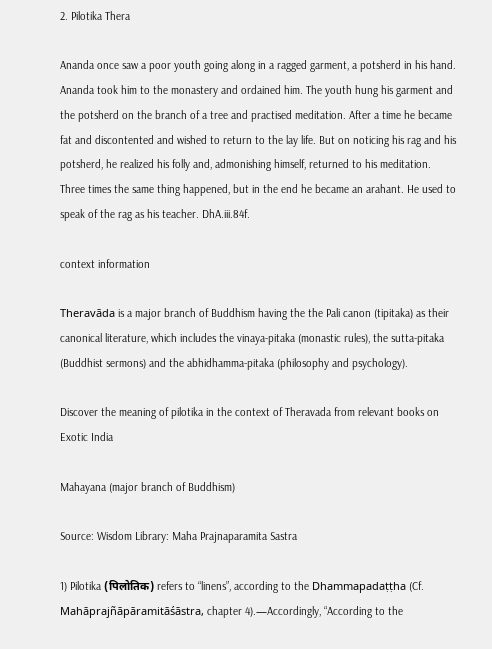2. Pilotika Thera

Ananda once saw a poor youth going along in a ragged garment, a potsherd in his hand. Ananda took him to the monastery and ordained him. The youth hung his garment and the potsherd on the branch of a tree and practised meditation. After a time he became fat and discontented and wished to return to the lay life. But on noticing his rag and his potsherd, he realized his folly and, admonishing himself, returned to his meditation. Three times the same thing happened, but in the end he became an arahant. He used to speak of the rag as his teacher. DhA.iii.84f.

context information

Theravāda is a major branch of Buddhism having the the Pali canon (tipitaka) as their canonical literature, which includes the vinaya-pitaka (monastic rules), the sutta-pitaka (Buddhist sermons) and the abhidhamma-pitaka (philosophy and psychology).

Discover the meaning of pilotika in the context of Theravada from relevant books on Exotic India

Mahayana (major branch of Buddhism)

Source: Wisdom Library: Maha Prajnaparamita Sastra

1) Pilotika (पिलोतिक) refers to “linens”, according to the Dhammapadaṭṭha (Cf. Mahāprajñāpāramitāśāstra, chapter 4).—Accordingly, “According to the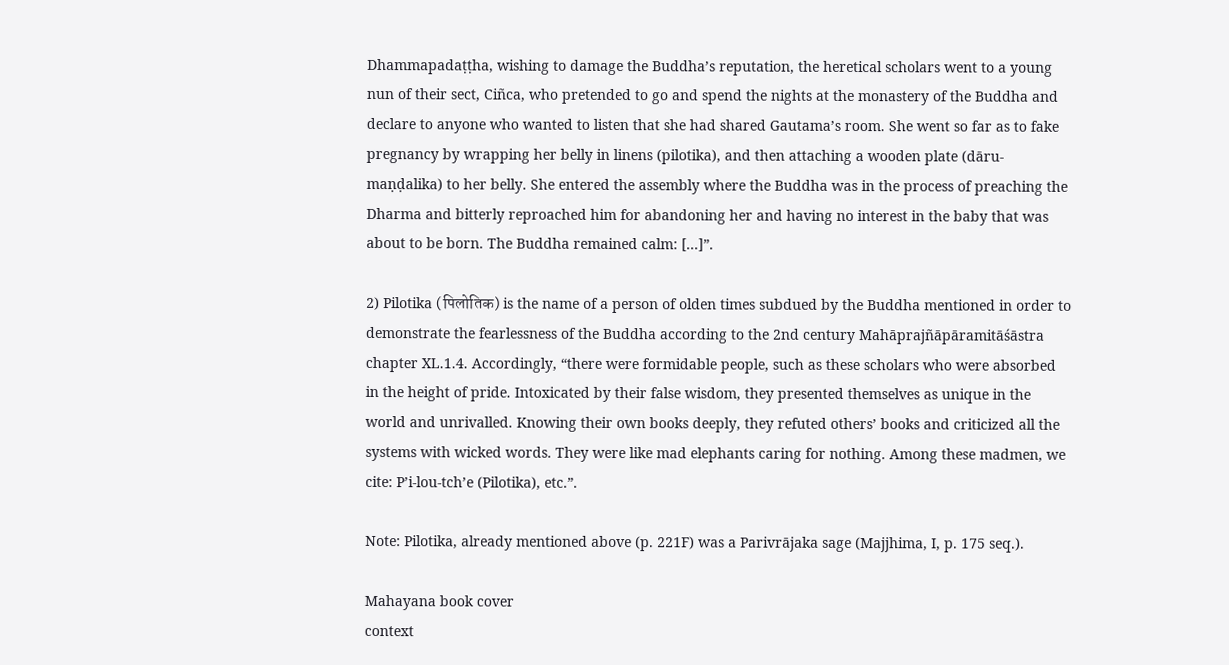Dhammapadaṭṭha, wishing to damage the Buddha’s reputation, the heretical scholars went to a young nun of their sect, Ciñca, who pretended to go and spend the nights at the monastery of the Buddha and declare to anyone who wanted to listen that she had shared Gautama’s room. She went so far as to fake pregnancy by wrapping her belly in linens (pilotika), and then attaching a wooden plate (dāru-maṇḍalika) to her belly. She entered the assembly where the Buddha was in the process of preaching the Dharma and bitterly reproached him for abandoning her and having no interest in the baby that was about to be born. The Buddha remained calm: [...]”.

2) Pilotika (पिलोतिक) is the name of a person of olden times subdued by the Buddha mentioned in order to demonstrate the fearlessness of the Buddha according to the 2nd century Mahāprajñāpāramitāśāstra chapter XL.1.4. Accordingly, “there were formidable people, such as these scholars who were absorbed in the height of pride. Intoxicated by their false wisdom, they presented themselves as unique in the world and unrivalled. Knowing their own books deeply, they refuted others’ books and criticized all the systems with wicked words. They were like mad elephants caring for nothing. Among these madmen, we cite: P’i-lou-tch’e (Pilotika), etc.”.

Note: Pilotika, already mentioned above (p. 221F) was a Parivrājaka sage (Majjhima, I, p. 175 seq.).

Mahayana book cover
context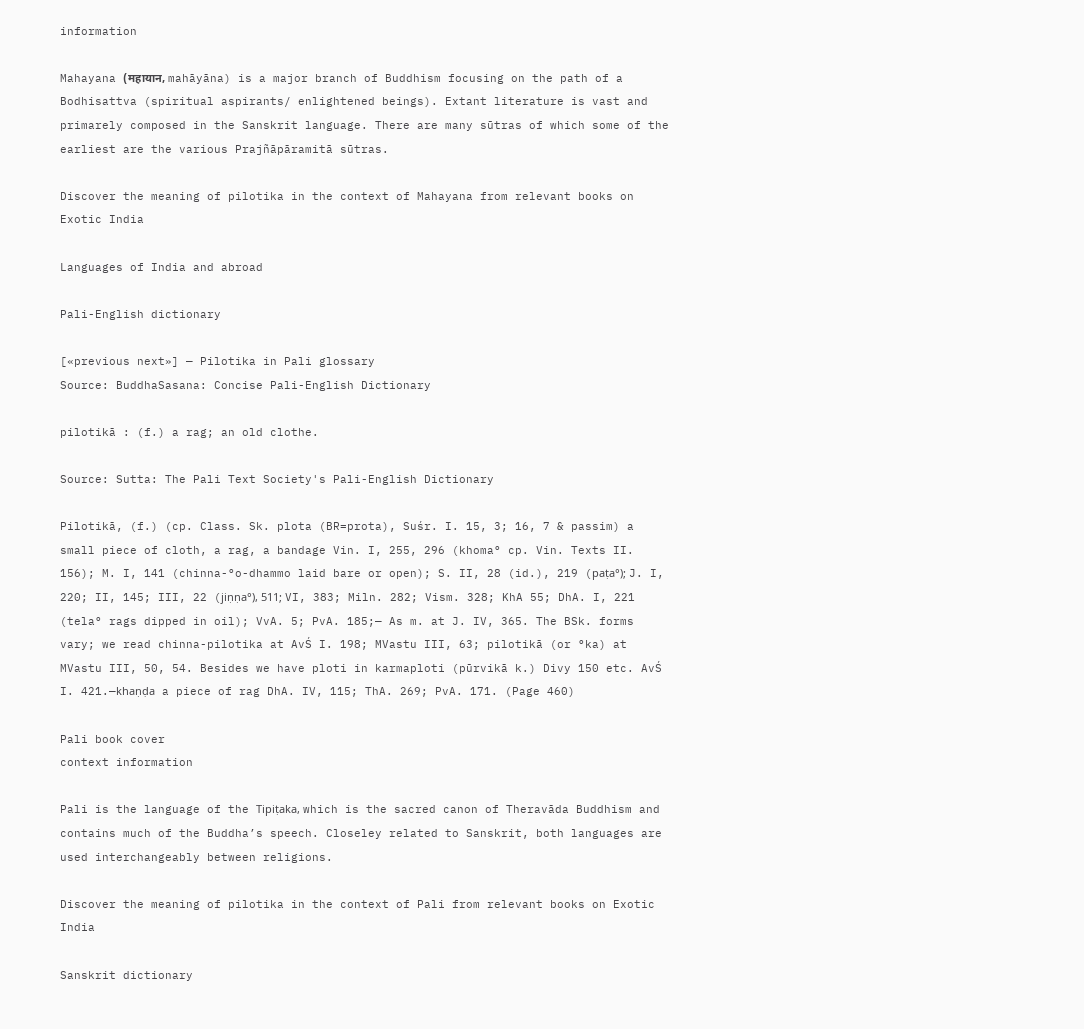information

Mahayana (महायान, mahāyāna) is a major branch of Buddhism focusing on the path of a Bodhisattva (spiritual aspirants/ enlightened beings). Extant literature is vast and primarely composed in the Sanskrit language. There are many sūtras of which some of the earliest are the various Prajñāpāramitā sūtras.

Discover the meaning of pilotika in the context of Mahayana from relevant books on Exotic India

Languages of India and abroad

Pali-English dictionary

[«previous next»] — Pilotika in Pali glossary
Source: BuddhaSasana: Concise Pali-English Dictionary

pilotikā : (f.) a rag; an old clothe.

Source: Sutta: The Pali Text Society's Pali-English Dictionary

Pilotikā, (f.) (cp. Class. Sk. plota (BR=prota), Suśr. I. 15, 3; 16, 7 & passim) a small piece of cloth, a rag, a bandage Vin. I, 255, 296 (khoma° cp. Vin. Texts II. 156); M. I, 141 (chinna-°o-dhammo laid bare or open); S. II, 28 (id.), 219 (paṭa°); J. I, 220; II, 145; III, 22 (jiṇṇa°), 511; VI, 383; Miln. 282; Vism. 328; KhA 55; DhA. I, 221 (tela° rags dipped in oil); VvA. 5; PvA. 185;— As m. at J. IV, 365. The BSk. forms vary; we read chinna-pilotika at AvŚ I. 198; MVastu III, 63; pilotikā (or °ka) at MVastu III, 50, 54. Besides we have ploti in karmaploti (pūrvikā k.) Divy 150 etc. AvŚ I. 421.—khaṇḍa a piece of rag DhA. IV, 115; ThA. 269; PvA. 171. (Page 460)

Pali book cover
context information

Pali is the language of the Tipiṭaka, which is the sacred canon of Theravāda Buddhism and contains much of the Buddha’s speech. Closeley related to Sanskrit, both languages are used interchangeably between religions.

Discover the meaning of pilotika in the context of Pali from relevant books on Exotic India

Sanskrit dictionary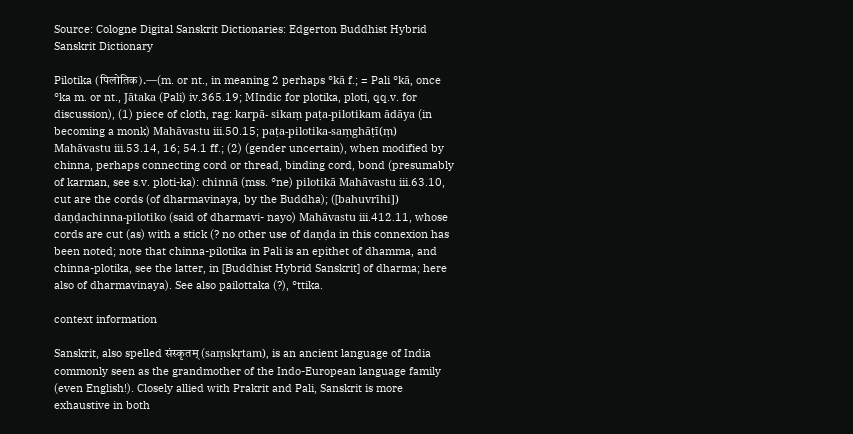Source: Cologne Digital Sanskrit Dictionaries: Edgerton Buddhist Hybrid Sanskrit Dictionary

Pilotika (पिलोतिक).—(m. or nt., in meaning 2 perhaps °kā f.; = Pali °kā, once °ka m. or nt., Jātaka (Pali) iv.365.19; MIndic for plotika, ploti, qq.v. for discussion), (1) piece of cloth, rag: karpā- sikaṃ paṭa-pilotikam ādāya (in becoming a monk) Mahāvastu iii.50.15; paṭa-pilotika-saṃghāṭī(ṃ) Mahāvastu iii.53.14, 16; 54.1 ff.; (2) (gender uncertain), when modified by chinna, perhaps connecting cord or thread, binding cord, bond (presumably of karman, see s.v. ploti-ka): chinnā (mss. °ne) pilotikā Mahāvastu iii.63.10, cut are the cords (of dharmavinaya, by the Buddha); ([bahuvrīhi]) daṇḍachinna-pilotiko (said of dharmavi- nayo) Mahāvastu iii.412.11, whose cords are cut (as) with a stick (? no other use of daṇḍa in this connexion has been noted; note that chinna-pilotika in Pali is an epithet of dhamma, and chinna-plotika, see the latter, in [Buddhist Hybrid Sanskrit] of dharma; here also of dharmavinaya). See also pailottaka (?), °ttika.

context information

Sanskrit, also spelled संस्कृतम् (saṃskṛtam), is an ancient language of India commonly seen as the grandmother of the Indo-European language family (even English!). Closely allied with Prakrit and Pali, Sanskrit is more exhaustive in both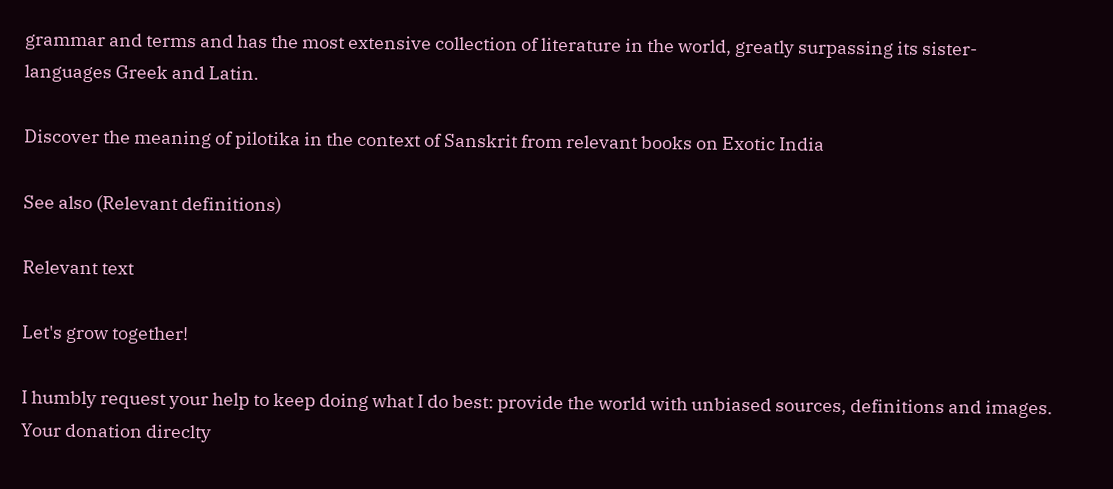grammar and terms and has the most extensive collection of literature in the world, greatly surpassing its sister-languages Greek and Latin.

Discover the meaning of pilotika in the context of Sanskrit from relevant books on Exotic India

See also (Relevant definitions)

Relevant text

Let's grow together!

I humbly request your help to keep doing what I do best: provide the world with unbiased sources, definitions and images. Your donation direclty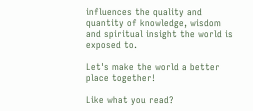influences the quality and quantity of knowledge, wisdom and spiritual insight the world is exposed to.

Let's make the world a better place together!

Like what you read?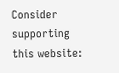Consider supporting this website: